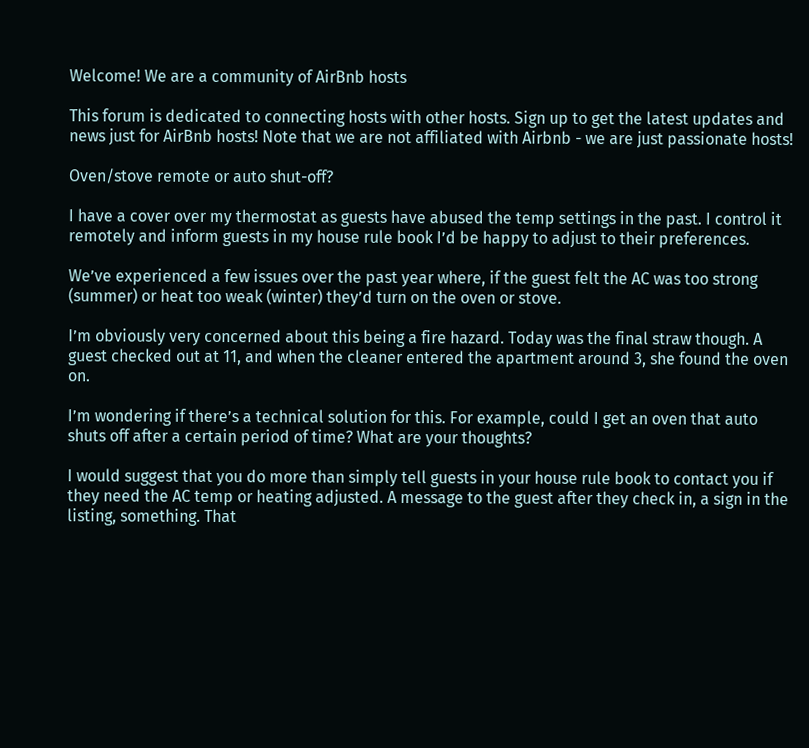Welcome! We are a community of AirBnb hosts

This forum is dedicated to connecting hosts with other hosts. Sign up to get the latest updates and news just for AirBnb hosts! Note that we are not affiliated with Airbnb - we are just passionate hosts!

Oven/stove remote or auto shut-off?

I have a cover over my thermostat as guests have abused the temp settings in the past. I control it remotely and inform guests in my house rule book I’d be happy to adjust to their preferences.

We’ve experienced a few issues over the past year where, if the guest felt the AC was too strong (summer) or heat too weak (winter) they’d turn on the oven or stove.

I’m obviously very concerned about this being a fire hazard. Today was the final straw though. A guest checked out at 11, and when the cleaner entered the apartment around 3, she found the oven on.

I’m wondering if there’s a technical solution for this. For example, could I get an oven that auto shuts off after a certain period of time? What are your thoughts?

I would suggest that you do more than simply tell guests in your house rule book to contact you if they need the AC temp or heating adjusted. A message to the guest after they check in, a sign in the listing, something. That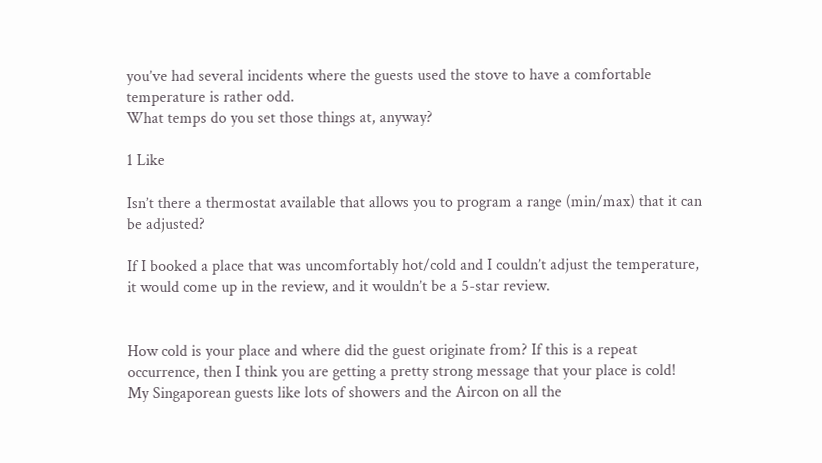you’ve had several incidents where the guests used the stove to have a comfortable temperature is rather odd.
What temps do you set those things at, anyway?

1 Like

Isn’t there a thermostat available that allows you to program a range (min/max) that it can be adjusted?

If I booked a place that was uncomfortably hot/cold and I couldn’t adjust the temperature, it would come up in the review, and it wouldn’t be a 5-star review.


How cold is your place and where did the guest originate from? If this is a repeat occurrence, then I think you are getting a pretty strong message that your place is cold!
My Singaporean guests like lots of showers and the Aircon on all the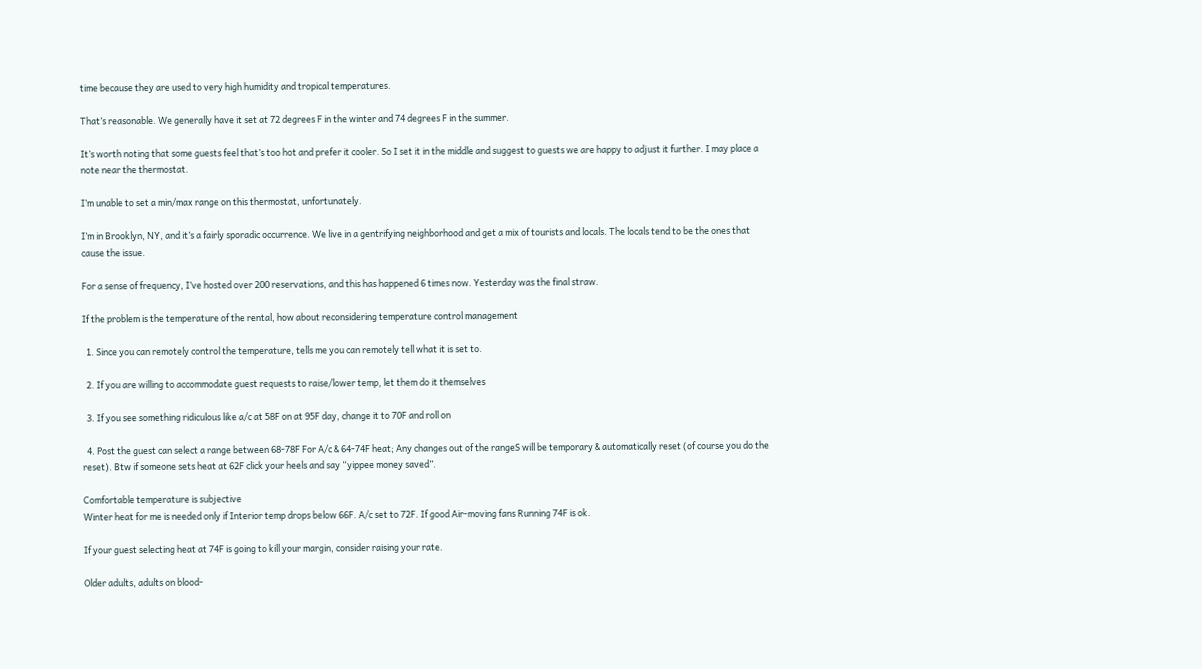time because they are used to very high humidity and tropical temperatures.

That’s reasonable. We generally have it set at 72 degrees F in the winter and 74 degrees F in the summer.

It’s worth noting that some guests feel that’s too hot and prefer it cooler. So I set it in the middle and suggest to guests we are happy to adjust it further. I may place a note near the thermostat.

I’m unable to set a min/max range on this thermostat, unfortunately.

I’m in Brooklyn, NY, and it’s a fairly sporadic occurrence. We live in a gentrifying neighborhood and get a mix of tourists and locals. The locals tend to be the ones that cause the issue.

For a sense of frequency, I’ve hosted over 200 reservations, and this has happened 6 times now. Yesterday was the final straw.

If the problem is the temperature of the rental, how about reconsidering temperature control management

  1. Since you can remotely control the temperature, tells me you can remotely tell what it is set to.

  2. If you are willing to accommodate guest requests to raise/lower temp, let them do it themselves

  3. If you see something ridiculous like a/c at 58F on at 95F day, change it to 70F and roll on

  4. Post the guest can select a range between 68-78F For A/c & 64-74F heat; Any changes out of the rangeS will be temporary & automatically reset (of course you do the reset). Btw if someone sets heat at 62F click your heels and say “yippee money saved”.

Comfortable temperature is subjective
Winter heat for me is needed only if Interior temp drops below 66F. A/c set to 72F. If good Air-moving fans Running 74F is ok.

If your guest selecting heat at 74F is going to kill your margin, consider raising your rate.

Older adults, adults on blood-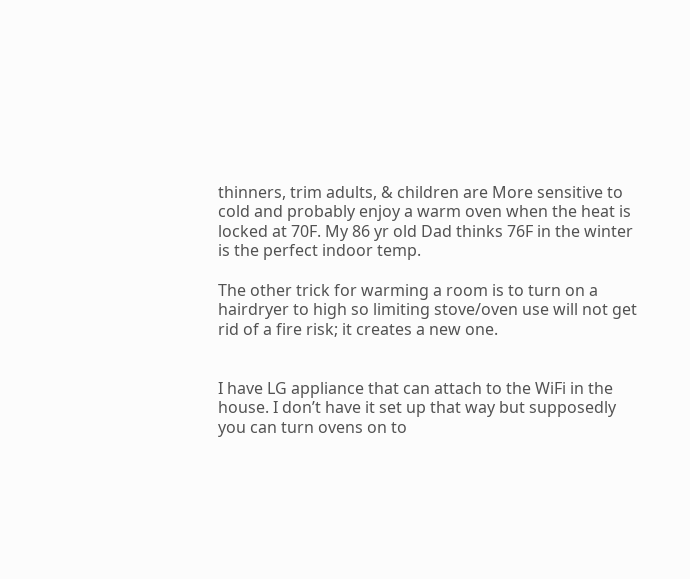thinners, trim adults, & children are More sensitive to cold and probably enjoy a warm oven when the heat is locked at 70F. My 86 yr old Dad thinks 76F in the winter is the perfect indoor temp.

The other trick for warming a room is to turn on a hairdryer to high so limiting stove/oven use will not get rid of a fire risk; it creates a new one.


I have LG appliance that can attach to the WiFi in the house. I don’t have it set up that way but supposedly you can turn ovens on to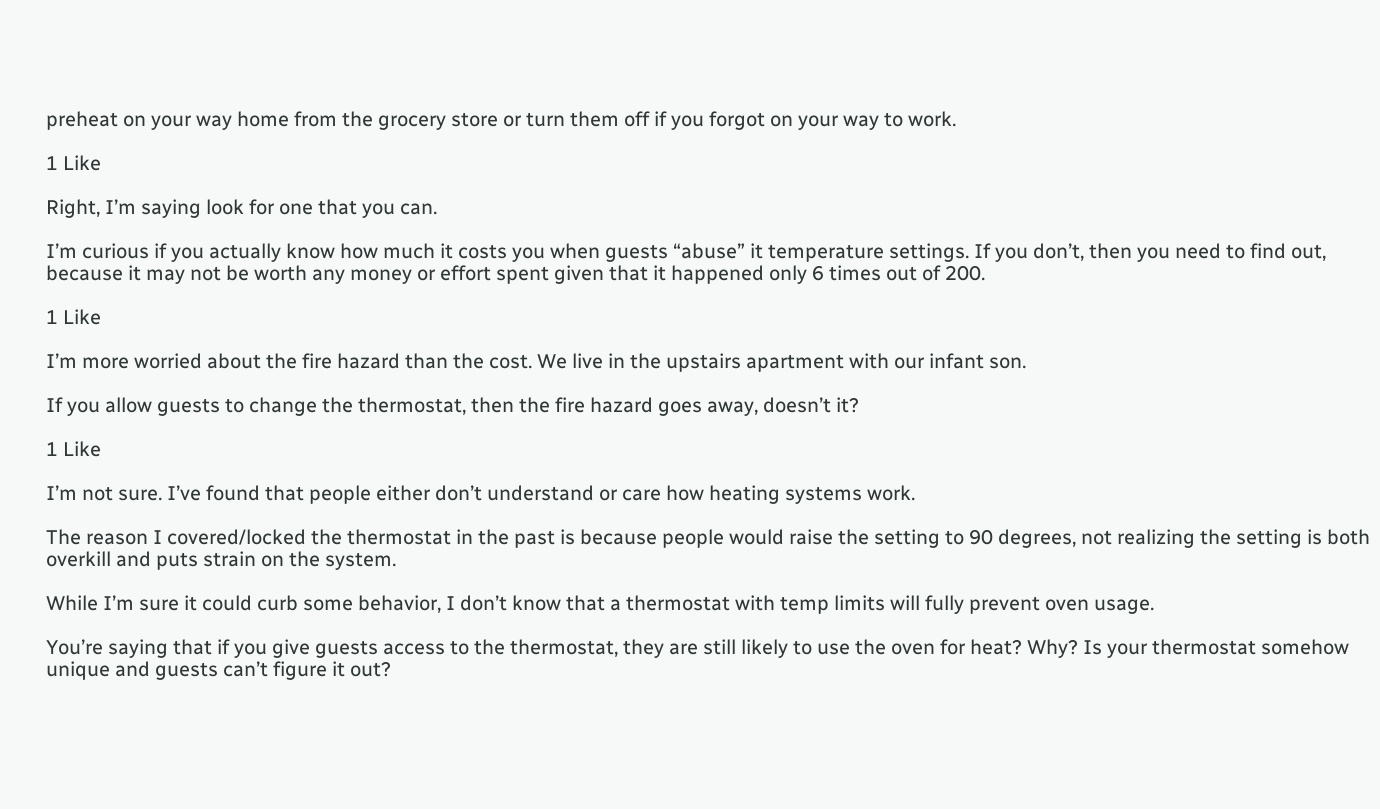preheat on your way home from the grocery store or turn them off if you forgot on your way to work.

1 Like

Right, I’m saying look for one that you can.

I’m curious if you actually know how much it costs you when guests “abuse” it temperature settings. If you don’t, then you need to find out, because it may not be worth any money or effort spent given that it happened only 6 times out of 200.

1 Like

I’m more worried about the fire hazard than the cost. We live in the upstairs apartment with our infant son.

If you allow guests to change the thermostat, then the fire hazard goes away, doesn’t it?

1 Like

I’m not sure. I’ve found that people either don’t understand or care how heating systems work.

The reason I covered/locked the thermostat in the past is because people would raise the setting to 90 degrees, not realizing the setting is both overkill and puts strain on the system.

While I’m sure it could curb some behavior, I don’t know that a thermostat with temp limits will fully prevent oven usage.

You’re saying that if you give guests access to the thermostat, they are still likely to use the oven for heat? Why? Is your thermostat somehow unique and guests can’t figure it out?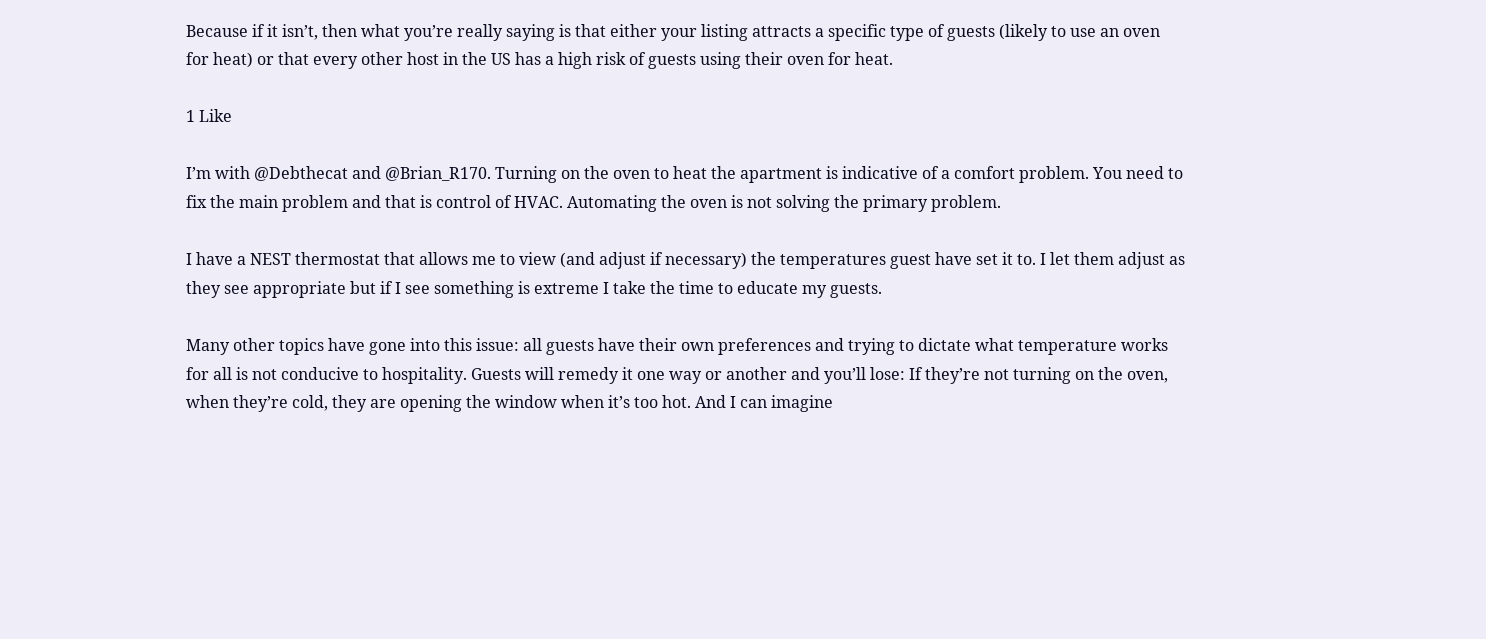Because if it isn’t, then what you’re really saying is that either your listing attracts a specific type of guests (likely to use an oven for heat) or that every other host in the US has a high risk of guests using their oven for heat.

1 Like

I’m with @Debthecat and @Brian_R170. Turning on the oven to heat the apartment is indicative of a comfort problem. You need to fix the main problem and that is control of HVAC. Automating the oven is not solving the primary problem.

I have a NEST thermostat that allows me to view (and adjust if necessary) the temperatures guest have set it to. I let them adjust as they see appropriate but if I see something is extreme I take the time to educate my guests.

Many other topics have gone into this issue: all guests have their own preferences and trying to dictate what temperature works for all is not conducive to hospitality. Guests will remedy it one way or another and you’ll lose: If they’re not turning on the oven, when they’re cold, they are opening the window when it’s too hot. And I can imagine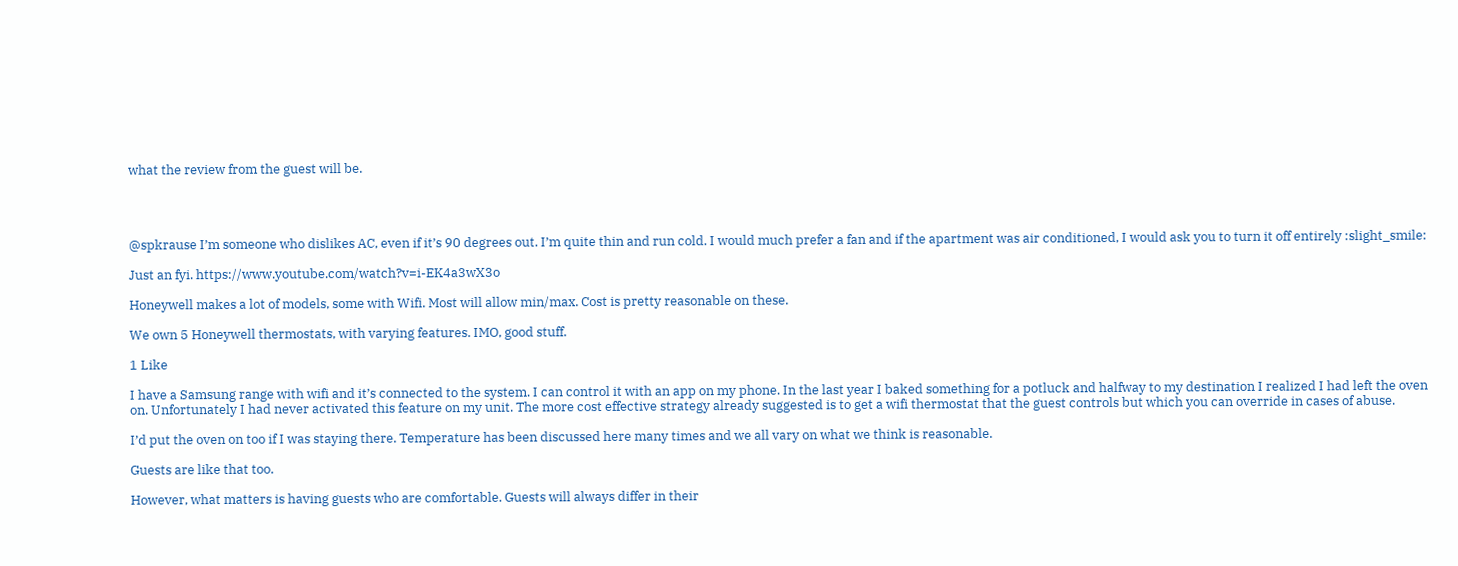what the review from the guest will be.




@spkrause I’m someone who dislikes AC, even if it’s 90 degrees out. I’m quite thin and run cold. I would much prefer a fan and if the apartment was air conditioned, I would ask you to turn it off entirely :slight_smile:

Just an fyi. https://www.youtube.com/watch?v=i-EK4a3wX3o

Honeywell makes a lot of models, some with Wifi. Most will allow min/max. Cost is pretty reasonable on these.

We own 5 Honeywell thermostats, with varying features. IMO, good stuff.

1 Like

I have a Samsung range with wifi and it’s connected to the system. I can control it with an app on my phone. In the last year I baked something for a potluck and halfway to my destination I realized I had left the oven on. Unfortunately I had never activated this feature on my unit. The more cost effective strategy already suggested is to get a wifi thermostat that the guest controls but which you can override in cases of abuse.

I’d put the oven on too if I was staying there. Temperature has been discussed here many times and we all vary on what we think is reasonable.

Guests are like that too.

However, what matters is having guests who are comfortable. Guests will always differ in their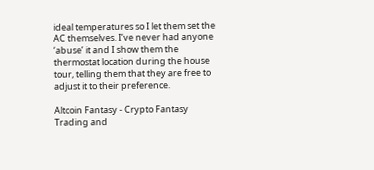ideal temperatures so I let them set the AC themselves. I’ve never had anyone ‘abuse’ it and I show them the thermostat location during the house tour, telling them that they are free to adjust it to their preference.

Altcoin Fantasy - Crypto Fantasy Trading and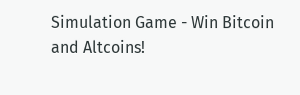Simulation Game - Win Bitcoin and Altcoins!